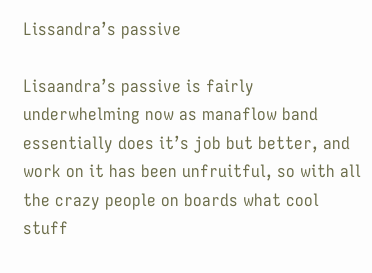Lissandra’s passive

Lisaandra’s passive is fairly underwhelming now as manaflow band essentially does it’s job but better, and work on it has been unfruitful, so with all the crazy people on boards what cool stuff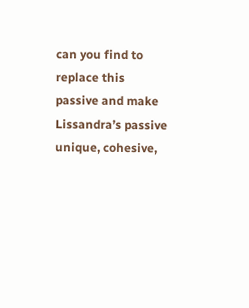can you find to replace this passive and make Lissandra’s passive unique, cohesive,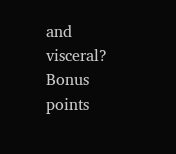and visceral? Bonus points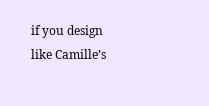if you design like Camille’s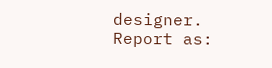designer.
Report as: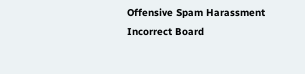Offensive Spam Harassment Incorrect Board